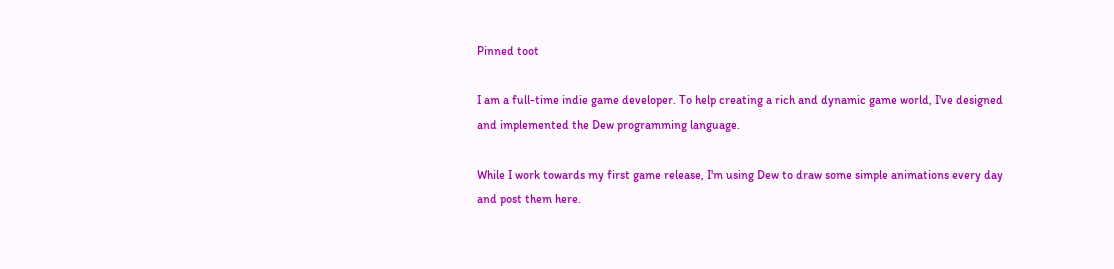Pinned toot

I am a full-time indie game developer. To help creating a rich and dynamic game world, I've designed and implemented the Dew programming language.

While I work towards my first game release, I'm using Dew to draw some simple animations every day and post them here.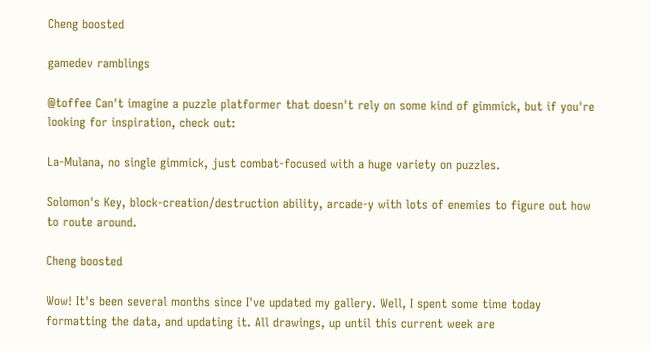Cheng boosted

gamedev ramblings

@toffee Can't imagine a puzzle platformer that doesn't rely on some kind of gimmick, but if you're looking for inspiration, check out:

La-Mulana, no single gimmick, just combat-focused with a huge variety on puzzles.

Solomon's Key, block-creation/destruction ability, arcade-y with lots of enemies to figure out how to route around.

Cheng boosted

Wow! It's been several months since I've updated my gallery. Well, I spent some time today formatting the data, and updating it. All drawings, up until this current week are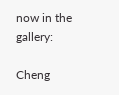now in the gallery:

Cheng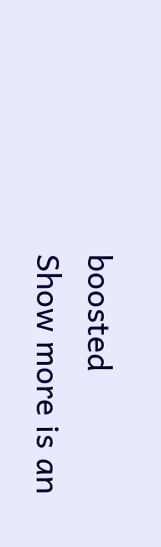boosted
Show more is an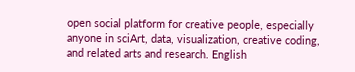open social platform for creative people, especially anyone in sciArt, data, visualization, creative coding, and related arts and research. English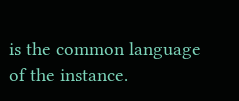is the common language of the instance.